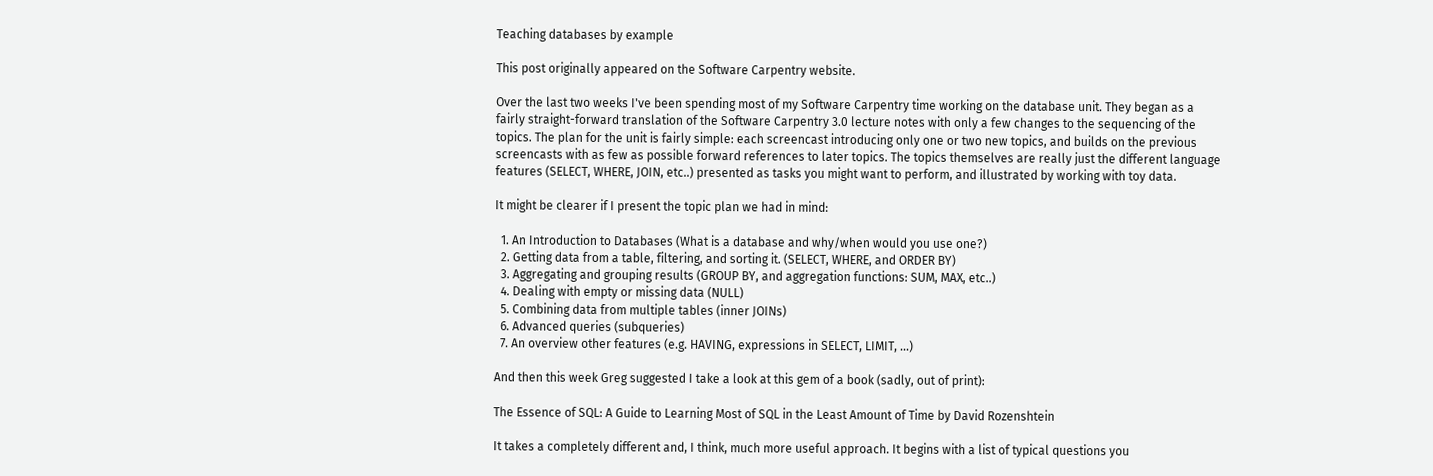Teaching databases by example

This post originally appeared on the Software Carpentry website.

Over the last two weeks I've been spending most of my Software Carpentry time working on the database unit. They began as a fairly straight-forward translation of the Software Carpentry 3.0 lecture notes with only a few changes to the sequencing of the topics. The plan for the unit is fairly simple: each screencast introducing only one or two new topics, and builds on the previous screencasts with as few as possible forward references to later topics. The topics themselves are really just the different language features (SELECT, WHERE, JOIN, etc..) presented as tasks you might want to perform, and illustrated by working with toy data.

It might be clearer if I present the topic plan we had in mind:

  1. An Introduction to Databases (What is a database and why/when would you use one?)
  2. Getting data from a table, filtering, and sorting it. (SELECT, WHERE, and ORDER BY)
  3. Aggregating and grouping results (GROUP BY, and aggregation functions: SUM, MAX, etc..)
  4. Dealing with empty or missing data (NULL)
  5. Combining data from multiple tables (inner JOINs)
  6. Advanced queries (subqueries)
  7. An overview other features (e.g. HAVING, expressions in SELECT, LIMIT, ...)

And then this week Greg suggested I take a look at this gem of a book (sadly, out of print):

The Essence of SQL: A Guide to Learning Most of SQL in the Least Amount of Time by David Rozenshtein

It takes a completely different and, I think, much more useful approach. It begins with a list of typical questions you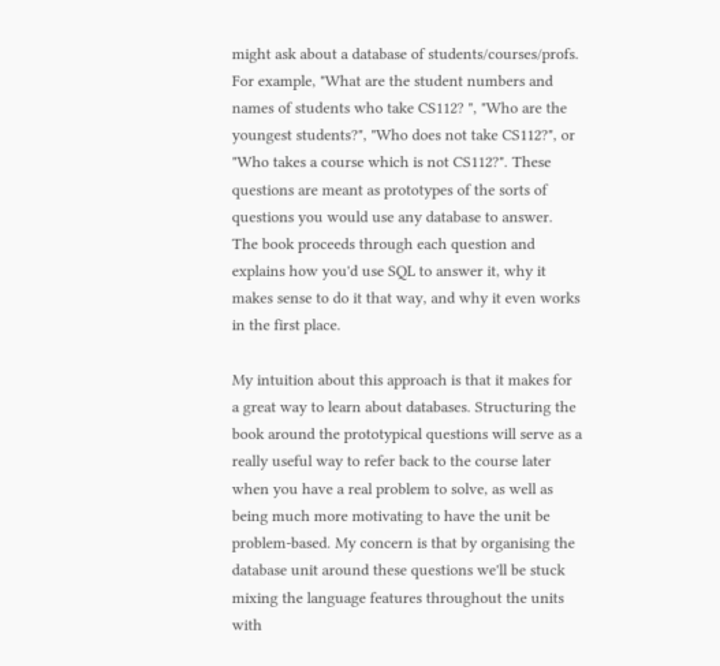might ask about a database of students/courses/profs. For example, "What are the student numbers and names of students who take CS112? ", "Who are the youngest students?", "Who does not take CS112?", or "Who takes a course which is not CS112?". These questions are meant as prototypes of the sorts of questions you would use any database to answer. The book proceeds through each question and explains how you'd use SQL to answer it, why it makes sense to do it that way, and why it even works in the first place.

My intuition about this approach is that it makes for a great way to learn about databases. Structuring the book around the prototypical questions will serve as a really useful way to refer back to the course later when you have a real problem to solve, as well as being much more motivating to have the unit be problem-based. My concern is that by organising the database unit around these questions we'll be stuck mixing the language features throughout the units with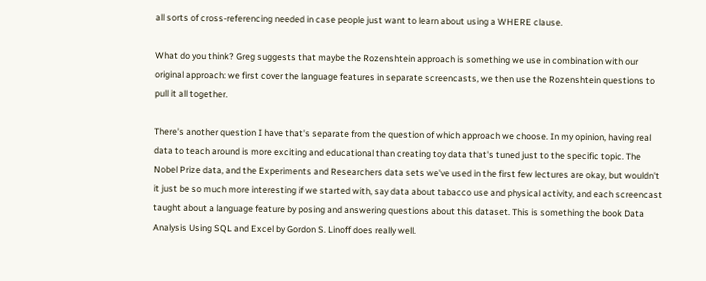all sorts of cross-referencing needed in case people just want to learn about using a WHERE clause.

What do you think? Greg suggests that maybe the Rozenshtein approach is something we use in combination with our original approach: we first cover the language features in separate screencasts, we then use the Rozenshtein questions to pull it all together.

There's another question I have that's separate from the question of which approach we choose. In my opinion, having real data to teach around is more exciting and educational than creating toy data that's tuned just to the specific topic. The Nobel Prize data, and the Experiments and Researchers data sets we've used in the first few lectures are okay, but wouldn't it just be so much more interesting if we started with, say data about tabacco use and physical activity, and each screencast taught about a language feature by posing and answering questions about this dataset. This is something the book Data Analysis Using SQL and Excel by Gordon S. Linoff does really well.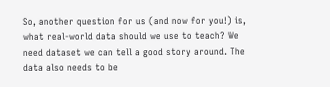So, another question for us (and now for you!) is, what real-world data should we use to teach? We need dataset we can tell a good story around. The data also needs to be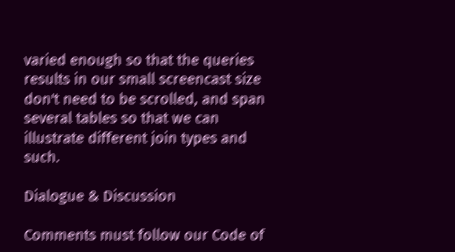varied enough so that the queries results in our small screencast size don't need to be scrolled, and span several tables so that we can illustrate different join types and such.

Dialogue & Discussion

Comments must follow our Code of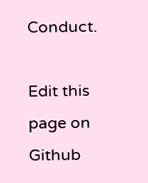Conduct.

Edit this page on Github